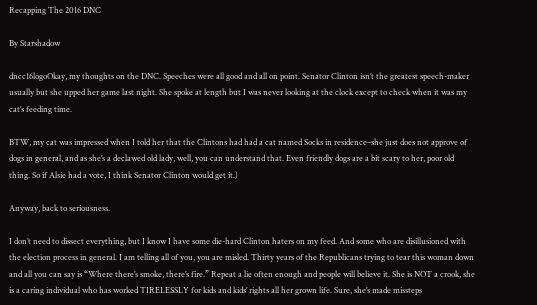Recapping The 2016 DNC

By Starshadow

dncc16logoOkay, my thoughts on the DNC. Speeches were all good and all on point. Senator Clinton isn’t the greatest speech-maker usually but she upped her game last night. She spoke at length but I was never looking at the clock except to check when it was my cat’s feeding time.

BTW, my cat was impressed when I told her that the Clintons had had a cat named Socks in residence–she just does not approve of dogs in general, and as she’s a declawed old lady, well, you can understand that. Even friendly dogs are a bit scary to her, poor old thing. So if Alsie had a vote, I think Senator Clinton would get it.)

Anyway, back to seriousness.

I don’t need to dissect everything, but I know I have some die-hard Clinton haters on my feed. And some who are disillusioned with the election process in general. I am telling all of you, you are misled. Thirty years of the Republicans trying to tear this woman down and all you can say is “Where there’s smoke, there’s fire.” Repeat a lie often enough and people will believe it. She is NOT a crook, she is a caring individual who has worked TIRELESSLY for kids and kids’ rights all her grown life. Sure, she’s made missteps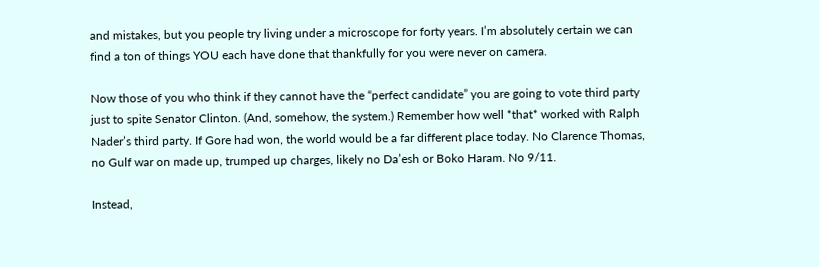and mistakes, but you people try living under a microscope for forty years. I’m absolutely certain we can find a ton of things YOU each have done that thankfully for you were never on camera.

Now those of you who think if they cannot have the “perfect candidate” you are going to vote third party just to spite Senator Clinton. (And, somehow, the system.) Remember how well *that* worked with Ralph Nader’s third party. If Gore had won, the world would be a far different place today. No Clarence Thomas, no Gulf war on made up, trumped up charges, likely no Da’esh or Boko Haram. No 9/11.

Instead,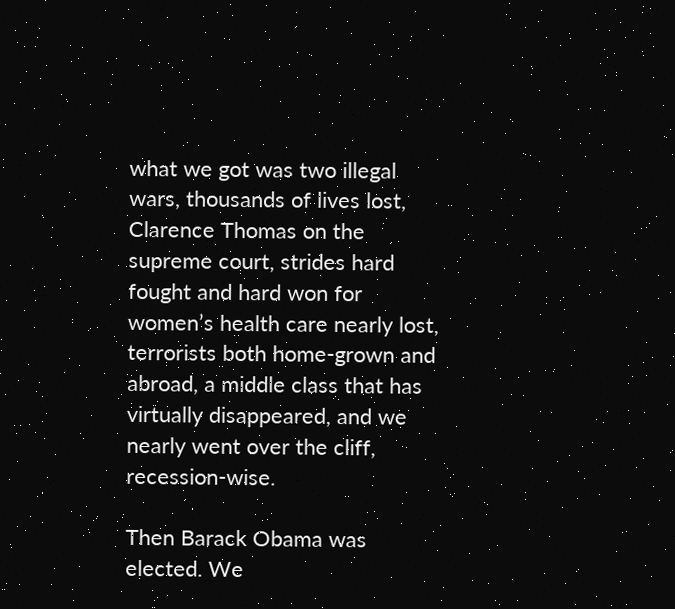what we got was two illegal wars, thousands of lives lost, Clarence Thomas on the supreme court, strides hard fought and hard won for women’s health care nearly lost, terrorists both home-grown and abroad, a middle class that has virtually disappeared, and we nearly went over the cliff, recession-wise.

Then Barack Obama was elected. We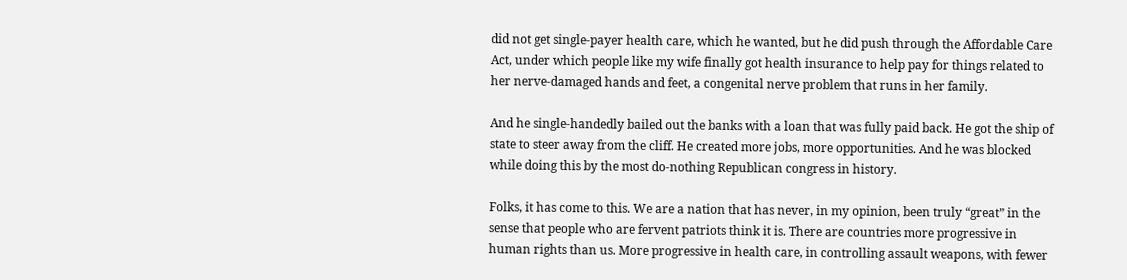did not get single-payer health care, which he wanted, but he did push through the Affordable Care Act, under which people like my wife finally got health insurance to help pay for things related to her nerve-damaged hands and feet, a congenital nerve problem that runs in her family.

And he single-handedly bailed out the banks with a loan that was fully paid back. He got the ship of state to steer away from the cliff. He created more jobs, more opportunities. And he was blocked while doing this by the most do-nothing Republican congress in history.

Folks, it has come to this. We are a nation that has never, in my opinion, been truly “great” in the sense that people who are fervent patriots think it is. There are countries more progressive in human rights than us. More progressive in health care, in controlling assault weapons, with fewer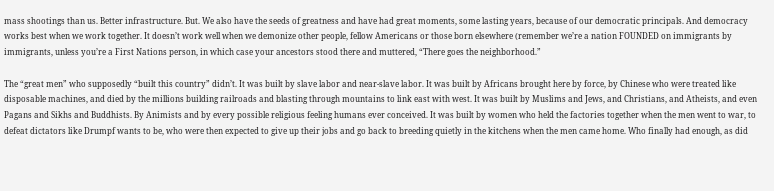mass shootings than us. Better infrastructure. But. We also have the seeds of greatness and have had great moments, some lasting years, because of our democratic principals. And democracy works best when we work together. It doesn’t work well when we demonize other people, fellow Americans or those born elsewhere (remember we’re a nation FOUNDED on immigrants by immigrants, unless you’re a First Nations person, in which case your ancestors stood there and muttered, “There goes the neighborhood.”

The “great men” who supposedly “built this country” didn’t. It was built by slave labor and near-slave labor. It was built by Africans brought here by force, by Chinese who were treated like disposable machines, and died by the millions building railroads and blasting through mountains to link east with west. It was built by Muslims and Jews, and Christians, and Atheists, and even Pagans and Sikhs and Buddhists. By Animists and by every possible religious feeling humans ever conceived. It was built by women who held the factories together when the men went to war, to defeat dictators like Drumpf wants to be, who were then expected to give up their jobs and go back to breeding quietly in the kitchens when the men came home. Who finally had enough, as did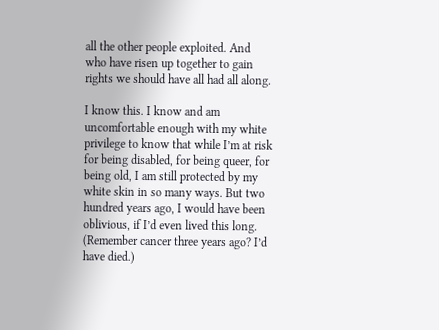all the other people exploited. And who have risen up together to gain rights we should have all had all along.

I know this. I know and am uncomfortable enough with my white privilege to know that while I’m at risk for being disabled, for being queer, for being old, I am still protected by my white skin in so many ways. But two hundred years ago, I would have been oblivious, if I’d even lived this long. (Remember cancer three years ago? I’d have died.)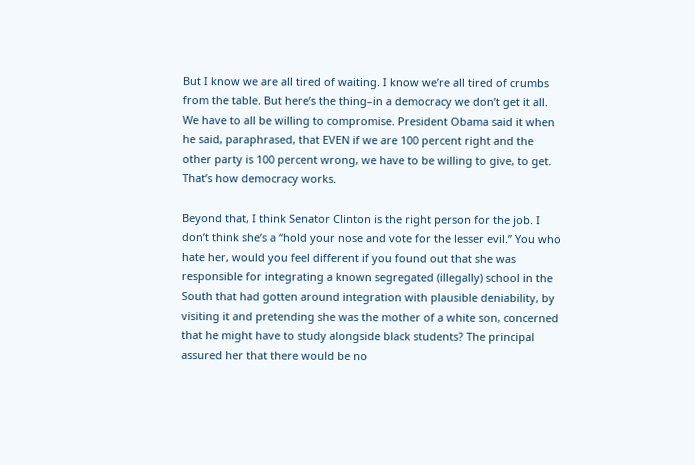But I know we are all tired of waiting. I know we’re all tired of crumbs from the table. But here’s the thing–in a democracy we don’t get it all. We have to all be willing to compromise. President Obama said it when he said, paraphrased, that EVEN if we are 100 percent right and the other party is 100 percent wrong, we have to be willing to give, to get. That’s how democracy works.

Beyond that, I think Senator Clinton is the right person for the job. I don’t think she’s a “hold your nose and vote for the lesser evil.” You who hate her, would you feel different if you found out that she was responsible for integrating a known segregated (illegally) school in the South that had gotten around integration with plausible deniability, by visiting it and pretending she was the mother of a white son, concerned that he might have to study alongside black students? The principal assured her that there would be no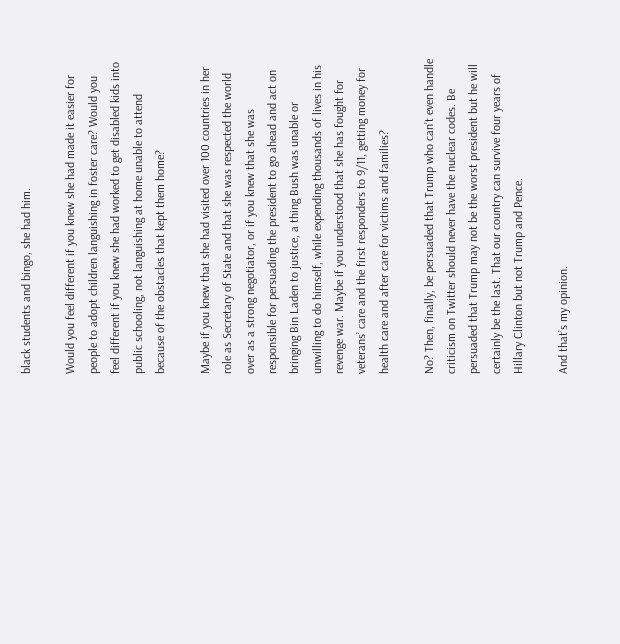black students and bingo, she had him.

Would you feel different if you knew she had made it easier for people to adopt children languishing in foster care? Would you feel different if you knew she had worked to get disabled kids into public schooling, not languishing at home unable to attend because of the obstacles that kept them home?

Maybe if you knew that she had visited over 100 countries in her role as Secretary of State and that she was respected the world over as a strong negotiator, or if you knew that she was responsible for persuading the president to go ahead and act on bringing Bin Laden to justice, a thing Bush was unable or unwilling to do himself, while expending thousands of lives in his revenge war. Maybe if you understood that she has fought for veterans’ care and the first responders to 9/11, getting money for health care and after care for victims and families?

No? Then, finally, be persuaded that Trump who can’t even handle criticism on Twitter should never have the nuclear codes. Be persuaded that Trump may not be the worst president but he will certainly be the last. That our country can survive four years of Hillary Clinton but not Trump and Pence.

And that’s my opinion.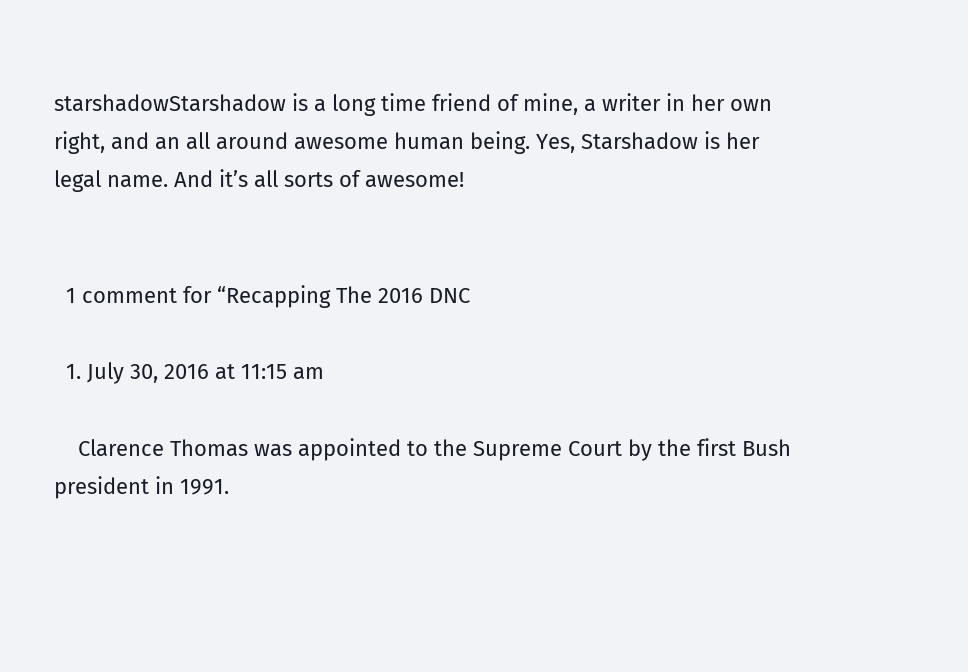starshadowStarshadow is a long time friend of mine, a writer in her own right, and an all around awesome human being. Yes, Starshadow is her legal name. And it’s all sorts of awesome!


  1 comment for “Recapping The 2016 DNC

  1. July 30, 2016 at 11:15 am

    Clarence Thomas was appointed to the Supreme Court by the first Bush president in 1991.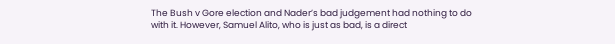The Bush v Gore election and Nader’s bad judgement had nothing to do with it. However, Samuel Alito, who is just as bad, is a direct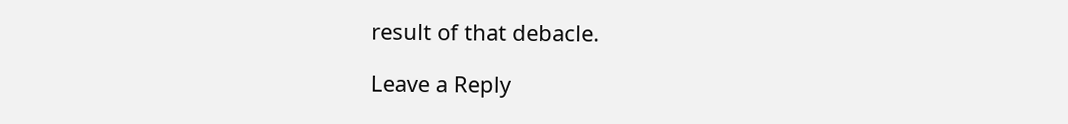result of that debacle.

Leave a Reply